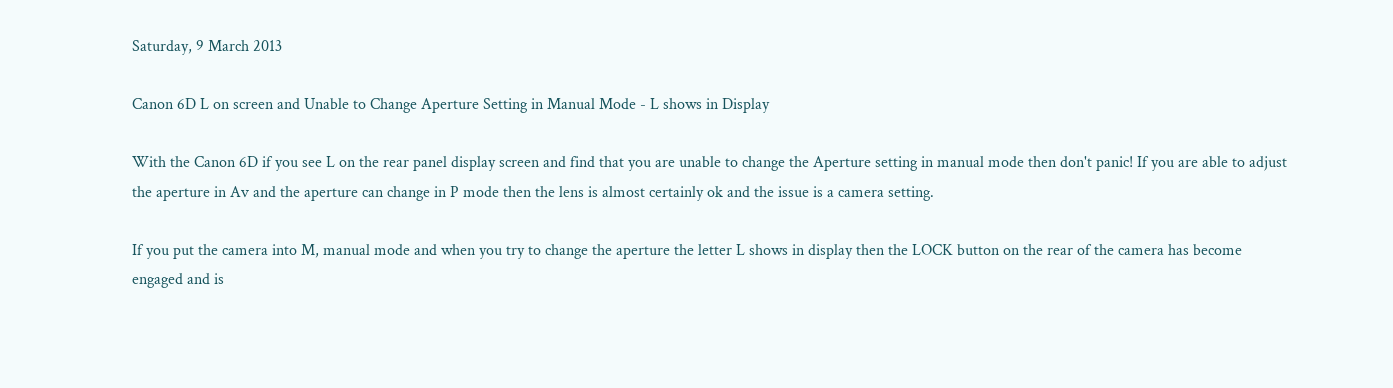Saturday, 9 March 2013

Canon 6D L on screen and Unable to Change Aperture Setting in Manual Mode - L shows in Display

With the Canon 6D if you see L on the rear panel display screen and find that you are unable to change the Aperture setting in manual mode then don't panic! If you are able to adjust the aperture in Av and the aperture can change in P mode then the lens is almost certainly ok and the issue is a camera setting.

If you put the camera into M, manual mode and when you try to change the aperture the letter L shows in display then the LOCK button on the rear of the camera has become engaged and is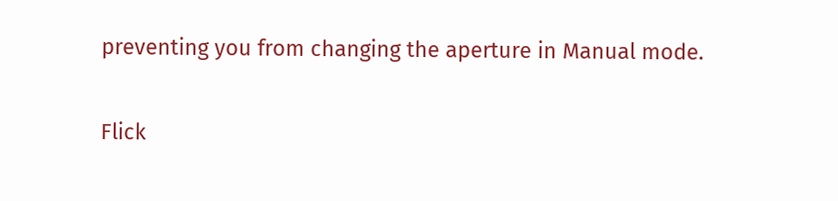preventing you from changing the aperture in Manual mode.

Flick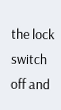the lock switch off and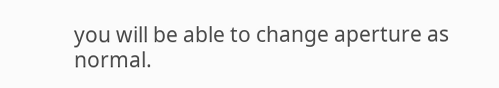you will be able to change aperture as normal.